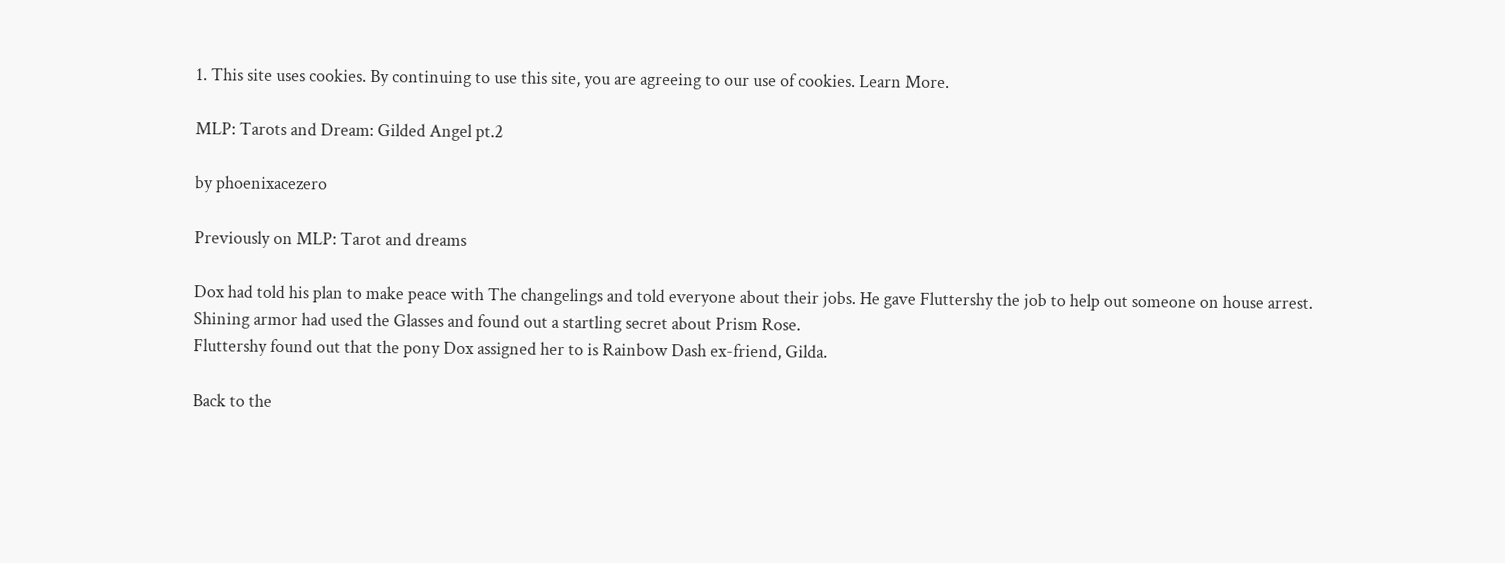1. This site uses cookies. By continuing to use this site, you are agreeing to our use of cookies. Learn More.

MLP: Tarots and Dream: Gilded Angel pt.2

by phoenixacezero

Previously on MLP: Tarot and dreams

Dox had told his plan to make peace with The changelings and told everyone about their jobs. He gave Fluttershy the job to help out someone on house arrest.
Shining armor had used the Glasses and found out a startling secret about Prism Rose.
Fluttershy found out that the pony Dox assigned her to is Rainbow Dash ex-friend, Gilda.

Back to the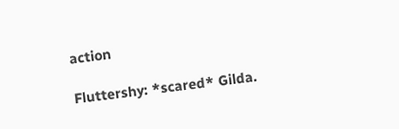action

Fluttershy: *scared* Gilda.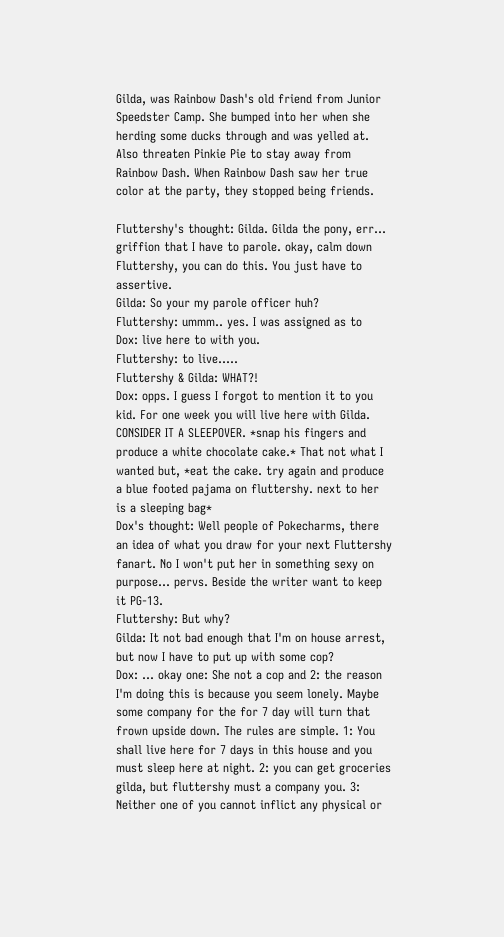Gilda, was Rainbow Dash's old friend from Junior Speedster Camp. She bumped into her when she herding some ducks through and was yelled at. Also threaten Pinkie Pie to stay away from Rainbow Dash. When Rainbow Dash saw her true color at the party, they stopped being friends.

Fluttershy's thought: Gilda. Gilda the pony, err... griffion that I have to parole. okay, calm down Fluttershy, you can do this. You just have to assertive.
Gilda: So your my parole officer huh?
Fluttershy: ummm.. yes. I was assigned as to
Dox: live here to with you.
Fluttershy: to live.....
Fluttershy & Gilda: WHAT?!
Dox: opps. I guess I forgot to mention it to you kid. For one week you will live here with Gilda. CONSIDER IT A SLEEPOVER. *snap his fingers and produce a white chocolate cake.* That not what I wanted but, *eat the cake. try again and produce a blue footed pajama on fluttershy. next to her is a sleeping bag*
Dox's thought: Well people of Pokecharms, there an idea of what you draw for your next Fluttershy fanart. No I won't put her in something sexy on purpose... pervs. Beside the writer want to keep it PG-13.
Fluttershy: But why?
Gilda: It not bad enough that I'm on house arrest, but now I have to put up with some cop?
Dox: ... okay one: She not a cop and 2: the reason I'm doing this is because you seem lonely. Maybe some company for the for 7 day will turn that frown upside down. The rules are simple. 1: You shall live here for 7 days in this house and you must sleep here at night. 2: you can get groceries gilda, but fluttershy must a company you. 3: Neither one of you cannot inflict any physical or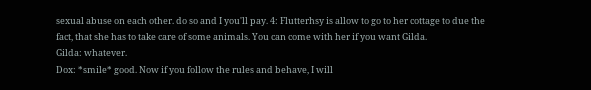sexual abuse on each other. do so and I you'll pay. 4: Flutterhsy is allow to go to her cottage to due the fact, that she has to take care of some animals. You can come with her if you want Gilda.
Gilda: whatever.
Dox: *smile* good. Now if you follow the rules and behave, I will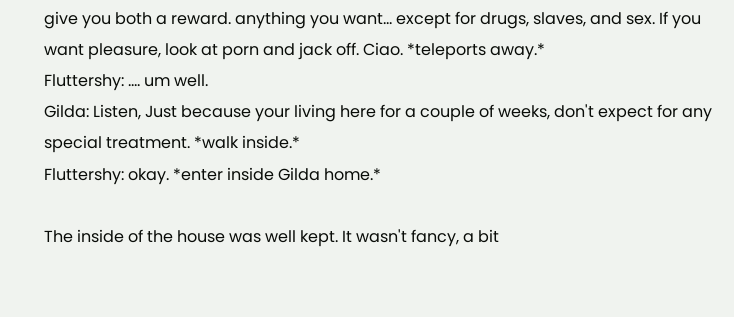give you both a reward. anything you want... except for drugs, slaves, and sex. If you want pleasure, look at porn and jack off. Ciao. *teleports away.*
Fluttershy: .... um well.
Gilda: Listen, Just because your living here for a couple of weeks, don't expect for any special treatment. *walk inside.*
Fluttershy: okay. *enter inside Gilda home.*

The inside of the house was well kept. It wasn't fancy, a bit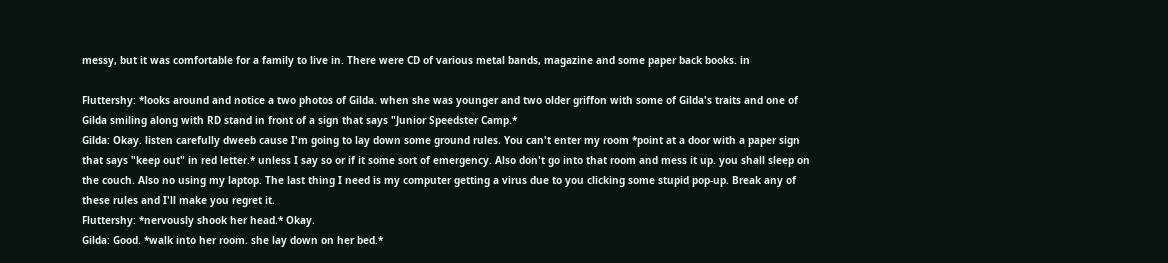messy, but it was comfortable for a family to live in. There were CD of various metal bands, magazine and some paper back books. in

Fluttershy: *looks around and notice a two photos of Gilda. when she was younger and two older griffon with some of Gilda's traits and one of Gilda smiling along with RD stand in front of a sign that says "Junior Speedster Camp.*
Gilda: Okay. listen carefully dweeb cause I'm going to lay down some ground rules. You can't enter my room *point at a door with a paper sign that says "keep out" in red letter.* unless I say so or if it some sort of emergency. Also don't go into that room and mess it up. you shall sleep on the couch. Also no using my laptop. The last thing I need is my computer getting a virus due to you clicking some stupid pop-up. Break any of these rules and I'll make you regret it.
Fluttershy: *nervously shook her head.* Okay.
Gilda: Good. *walk into her room. she lay down on her bed.*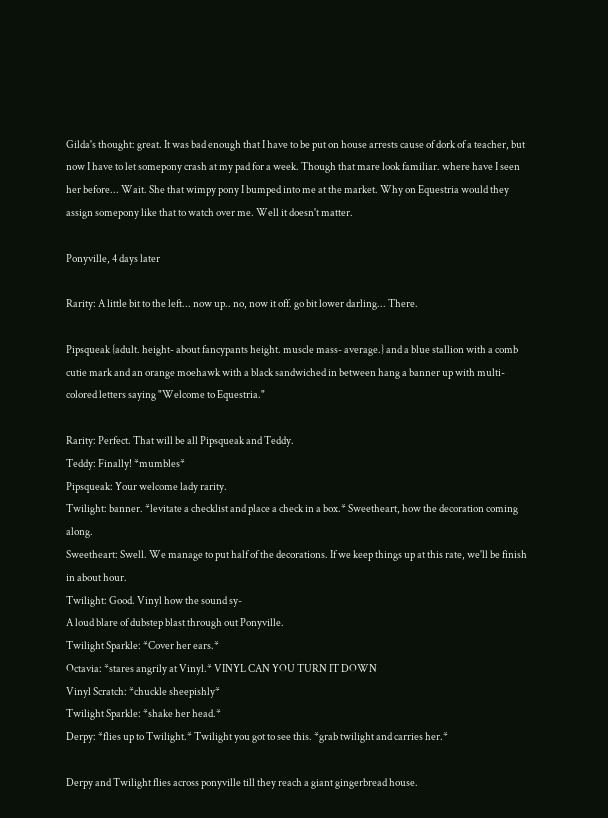Gilda's thought: great. It was bad enough that I have to be put on house arrests cause of dork of a teacher, but now I have to let somepony crash at my pad for a week. Though that mare look familiar. where have I seen her before... Wait. She that wimpy pony I bumped into me at the market. Why on Equestria would they assign somepony like that to watch over me. Well it doesn't matter.

Ponyville, 4 days later

Rarity: A little bit to the left... now up.. no, now it off. go bit lower darling... There.

Pipsqueak {adult. height- about fancypants height. muscle mass- average.} and a blue stallion with a comb cutie mark and an orange moehawk with a black sandwiched in between hang a banner up with multi-colored letters saying "Welcome to Equestria."

Rarity: Perfect. That will be all Pipsqueak and Teddy.
Teddy: Finally! *mumbles*
Pipsqueak: Your welcome lady rarity.
Twilight: banner. *levitate a checklist and place a check in a box.* Sweetheart, how the decoration coming along.
Sweetheart: Swell. We manage to put half of the decorations. If we keep things up at this rate, we'll be finish in about hour.
Twilight: Good. Vinyl how the sound sy-
A loud blare of dubstep blast through out Ponyville.
Twilight Sparkle: *Cover her ears.*
Octavia: *stares angrily at Vinyl.* VINYL CAN YOU TURN IT DOWN
Vinyl Scratch: *chuckle sheepishly*
Twilight Sparkle: *shake her head.*
Derpy: *flies up to Twilight.* Twilight you got to see this. *grab twilight and carries her.*

Derpy and Twilight flies across ponyville till they reach a giant gingerbread house.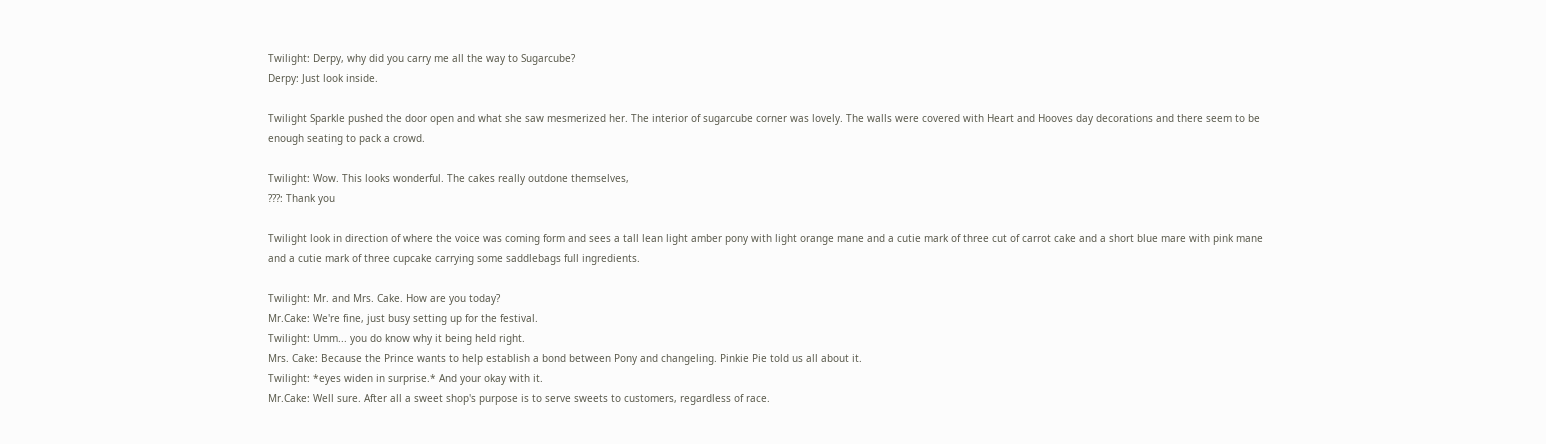Twilight: Derpy, why did you carry me all the way to Sugarcube?
Derpy: Just look inside.

Twilight Sparkle pushed the door open and what she saw mesmerized her. The interior of sugarcube corner was lovely. The walls were covered with Heart and Hooves day decorations and there seem to be enough seating to pack a crowd.

Twilight: Wow. This looks wonderful. The cakes really outdone themselves,
???: Thank you

Twilight look in direction of where the voice was coming form and sees a tall lean light amber pony with light orange mane and a cutie mark of three cut of carrot cake and a short blue mare with pink mane and a cutie mark of three cupcake carrying some saddlebags full ingredients.

Twilight: Mr. and Mrs. Cake. How are you today?
Mr.Cake: We're fine, just busy setting up for the festival.
Twilight: Umm... you do know why it being held right.
Mrs. Cake: Because the Prince wants to help establish a bond between Pony and changeling. Pinkie Pie told us all about it.
Twilight: *eyes widen in surprise.* And your okay with it.
Mr.Cake: Well sure. After all a sweet shop's purpose is to serve sweets to customers, regardless of race.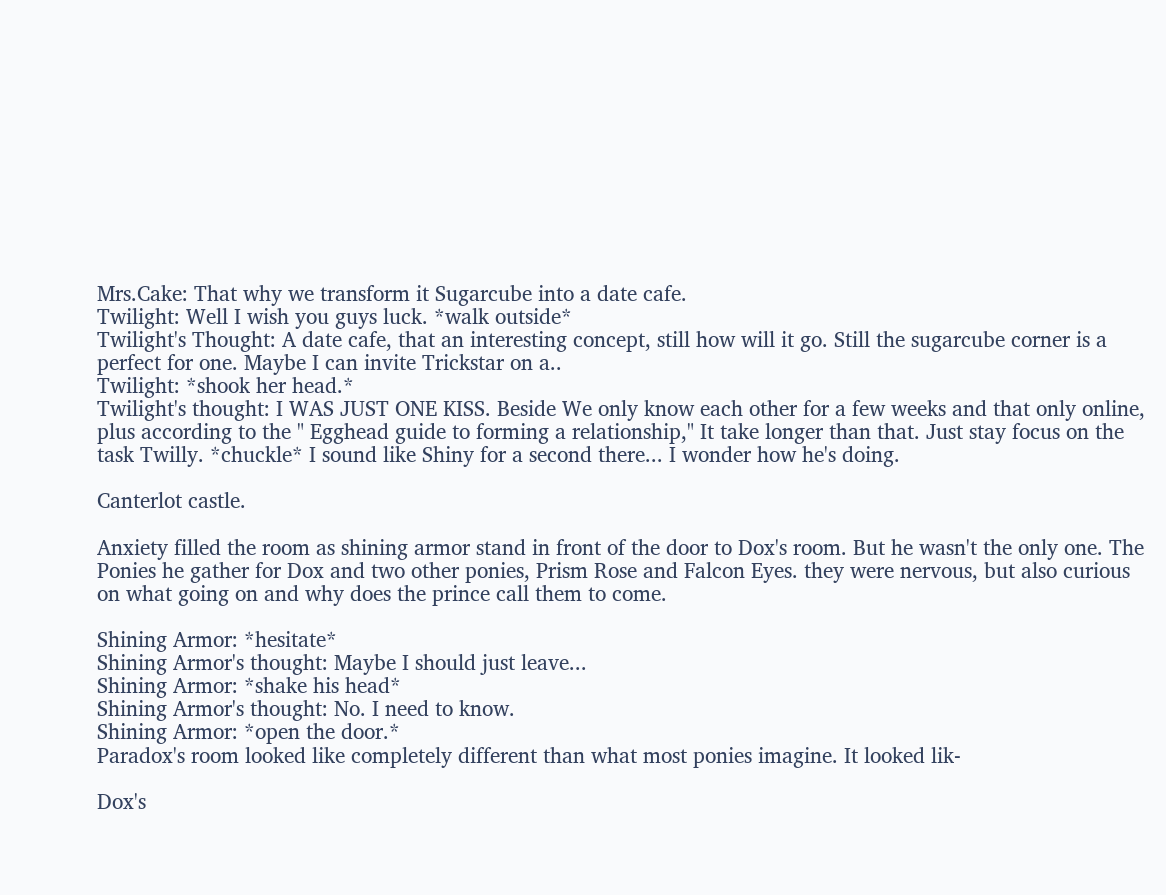Mrs.Cake: That why we transform it Sugarcube into a date cafe.
Twilight: Well I wish you guys luck. *walk outside*
Twilight's Thought: A date cafe, that an interesting concept, still how will it go. Still the sugarcube corner is a perfect for one. Maybe I can invite Trickstar on a..
Twilight: *shook her head.*
Twilight's thought: I WAS JUST ONE KISS. Beside We only know each other for a few weeks and that only online, plus according to the " Egghead guide to forming a relationship," It take longer than that. Just stay focus on the task Twilly. *chuckle* I sound like Shiny for a second there... I wonder how he's doing.

Canterlot castle.

Anxiety filled the room as shining armor stand in front of the door to Dox's room. But he wasn't the only one. The Ponies he gather for Dox and two other ponies, Prism Rose and Falcon Eyes. they were nervous, but also curious on what going on and why does the prince call them to come.

Shining Armor: *hesitate*
Shining Armor's thought: Maybe I should just leave...
Shining Armor: *shake his head*
Shining Armor's thought: No. I need to know.
Shining Armor: *open the door.*
Paradox's room looked like completely different than what most ponies imagine. It looked lik-

Dox's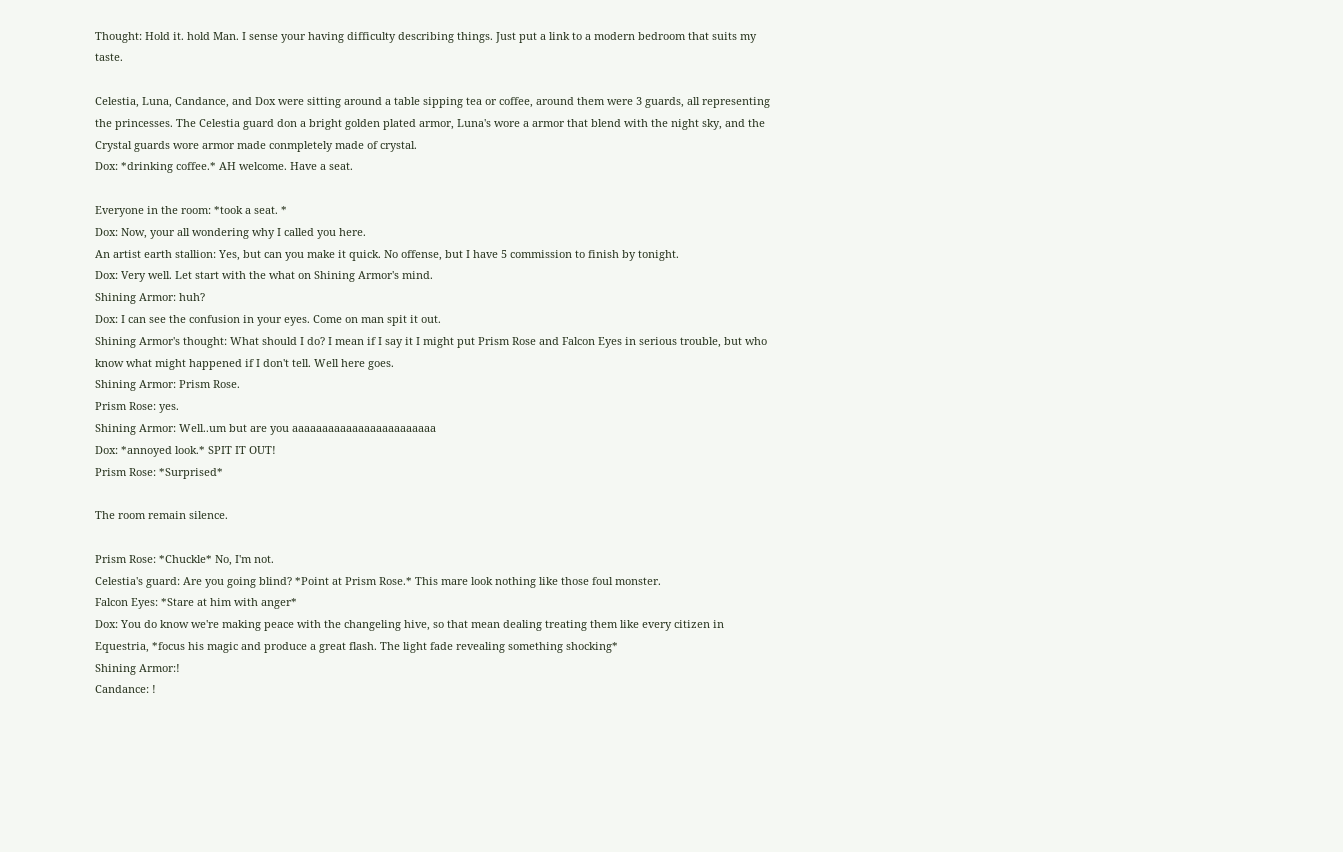Thought: Hold it. hold Man. I sense your having difficulty describing things. Just put a link to a modern bedroom that suits my taste.

Celestia, Luna, Candance, and Dox were sitting around a table sipping tea or coffee, around them were 3 guards, all representing the princesses. The Celestia guard don a bright golden plated armor, Luna's wore a armor that blend with the night sky, and the Crystal guards wore armor made conmpletely made of crystal.
Dox: *drinking coffee.* AH welcome. Have a seat.

Everyone in the room: *took a seat. *
Dox: Now, your all wondering why I called you here.
An artist earth stallion: Yes, but can you make it quick. No offense, but I have 5 commission to finish by tonight.
Dox: Very well. Let start with the what on Shining Armor's mind.
Shining Armor: huh?
Dox: I can see the confusion in your eyes. Come on man spit it out.
Shining Armor's thought: What should I do? I mean if I say it I might put Prism Rose and Falcon Eyes in serious trouble, but who know what might happened if I don't tell. Well here goes.
Shining Armor: Prism Rose.
Prism Rose: yes.
Shining Armor: Well..um but are you aaaaaaaaaaaaaaaaaaaaaaaa
Dox: *annoyed look.* SPIT IT OUT!
Prism Rose: *Surprised*

The room remain silence.

Prism Rose: *Chuckle* No, I'm not.
Celestia's guard: Are you going blind? *Point at Prism Rose.* This mare look nothing like those foul monster.
Falcon Eyes: *Stare at him with anger*
Dox: You do know we're making peace with the changeling hive, so that mean dealing treating them like every citizen in Equestria, *focus his magic and produce a great flash. The light fade revealing something shocking*
Shining Armor:!
Candance: !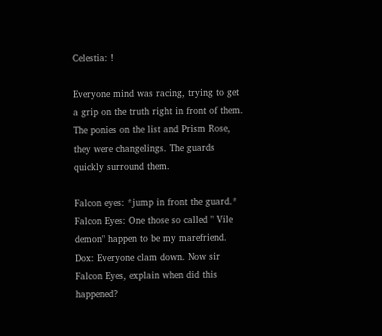Celestia: !

Everyone mind was racing, trying to get a grip on the truth right in front of them. The ponies on the list and Prism Rose, they were changelings. The guards quickly surround them.

Falcon eyes: *jump in front the guard.*
Falcon Eyes: One those so called " Vile demon" happen to be my marefriend.
Dox: Everyone clam down. Now sir Falcon Eyes, explain when did this happened?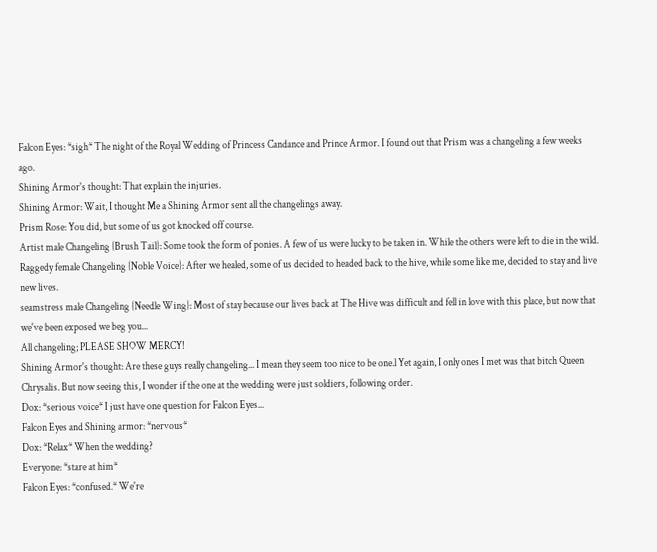Falcon Eyes: *sigh* The night of the Royal Wedding of Princess Candance and Prince Armor. I found out that Prism was a changeling a few weeks ago.
Shining Armor's thought: That explain the injuries.
Shining Armor: Wait, I thought Me a Shining Armor sent all the changelings away.
Prism Rose: You did, but some of us got knocked off course.
Artist male Changeling {Brush Tail}: Some took the form of ponies. A few of us were lucky to be taken in. While the others were left to die in the wild.
Raggedy female Changeling {Noble Voice}: After we healed, some of us decided to headed back to the hive, while some like me, decided to stay and live new lives.
seamstress male Changeling {Needle Wing}: Most of stay because our lives back at The Hive was difficult and fell in love with this place, but now that we've been exposed we beg you...
All changeling; PLEASE SHOW MERCY!
Shining Armor's thought: Are these guys really changeling... I mean they seem too nice to be one.l Yet again, I only ones I met was that bitch Queen Chrysalis. But now seeing this, I wonder if the one at the wedding were just soldiers, following order.
Dox: *serious voice* I just have one question for Falcon Eyes...
Falcon Eyes and Shining armor: *nervous*
Dox: *Relax* When the wedding?
Everyone: *stare at him*
Falcon Eyes: *confused.* We're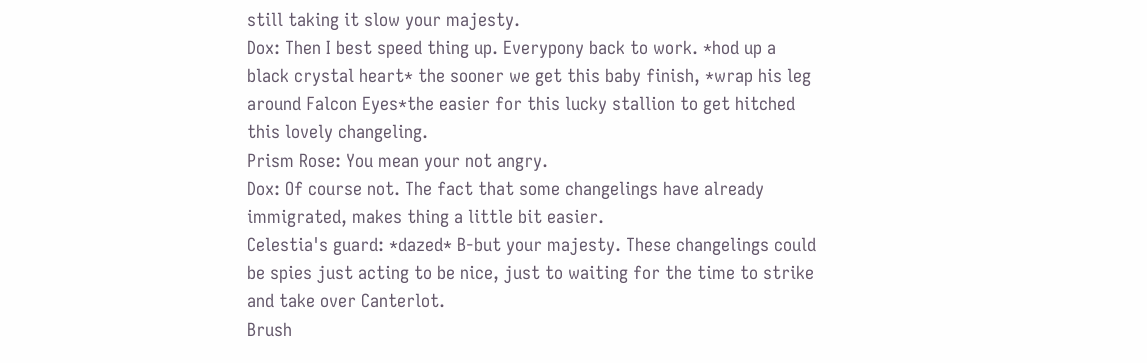still taking it slow your majesty.
Dox: Then I best speed thing up. Everypony back to work. *hod up a black crystal heart* the sooner we get this baby finish, *wrap his leg around Falcon Eyes*the easier for this lucky stallion to get hitched this lovely changeling.
Prism Rose: You mean your not angry.
Dox: Of course not. The fact that some changelings have already immigrated, makes thing a little bit easier.
Celestia's guard: *dazed* B-but your majesty. These changelings could be spies just acting to be nice, just to waiting for the time to strike and take over Canterlot.
Brush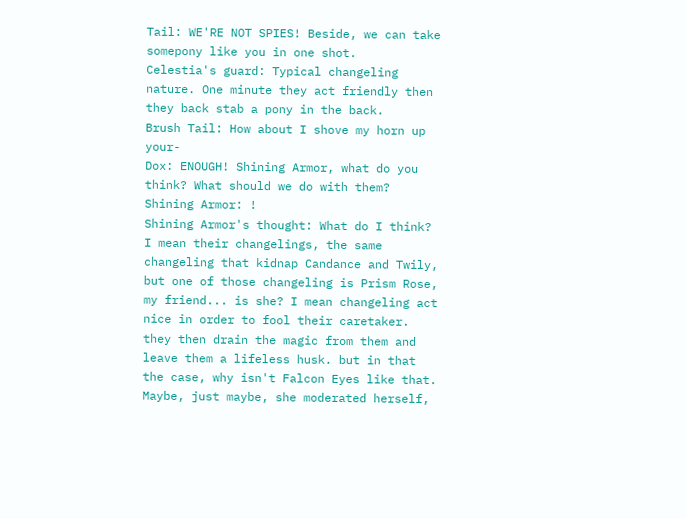Tail: WE'RE NOT SPIES! Beside, we can take somepony like you in one shot.
Celestia's guard: Typical changeling nature. One minute they act friendly then they back stab a pony in the back.
Brush Tail: How about I shove my horn up your-
Dox: ENOUGH! Shining Armor, what do you think? What should we do with them?
Shining Armor: !
Shining Armor's thought: What do I think? I mean their changelings, the same changeling that kidnap Candance and Twily, but one of those changeling is Prism Rose, my friend... is she? I mean changeling act nice in order to fool their caretaker. they then drain the magic from them and leave them a lifeless husk. but in that the case, why isn't Falcon Eyes like that. Maybe, just maybe, she moderated herself,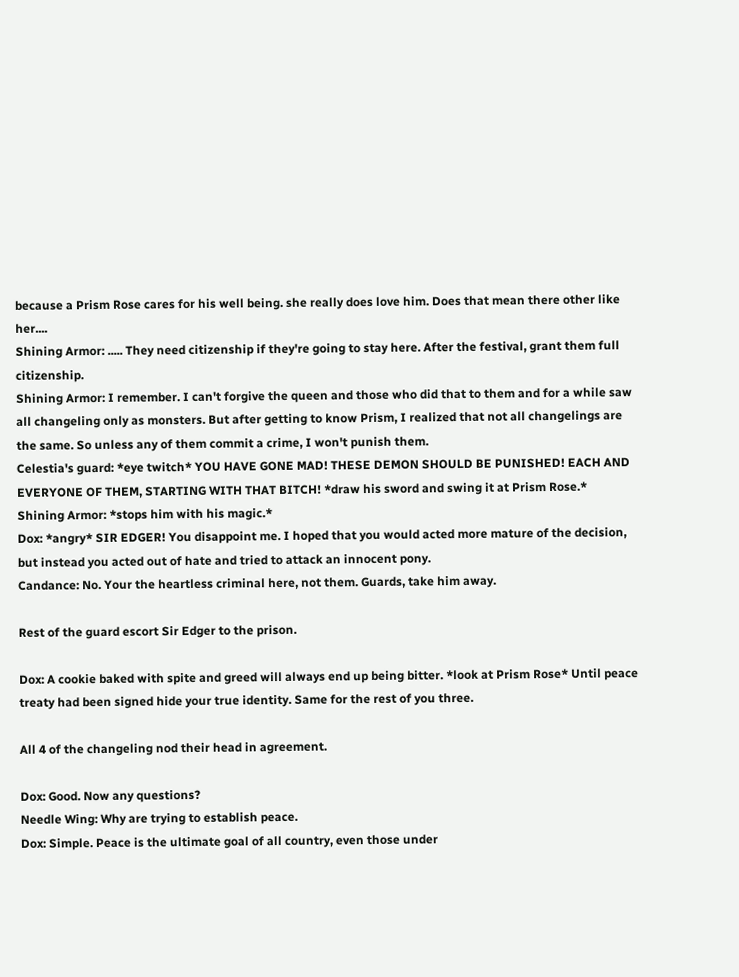because a Prism Rose cares for his well being. she really does love him. Does that mean there other like her....
Shining Armor: ..... They need citizenship if they're going to stay here. After the festival, grant them full citizenship.
Shining Armor: I remember. I can't forgive the queen and those who did that to them and for a while saw all changeling only as monsters. But after getting to know Prism, I realized that not all changelings are the same. So unless any of them commit a crime, I won't punish them.
Celestia's guard: *eye twitch* YOU HAVE GONE MAD! THESE DEMON SHOULD BE PUNISHED! EACH AND EVERYONE OF THEM, STARTING WITH THAT BITCH! *draw his sword and swing it at Prism Rose.*
Shining Armor: *stops him with his magic.*
Dox: *angry* SIR EDGER! You disappoint me. I hoped that you would acted more mature of the decision, but instead you acted out of hate and tried to attack an innocent pony.
Candance: No. Your the heartless criminal here, not them. Guards, take him away.

Rest of the guard escort Sir Edger to the prison.

Dox: A cookie baked with spite and greed will always end up being bitter. *look at Prism Rose* Until peace treaty had been signed hide your true identity. Same for the rest of you three.

All 4 of the changeling nod their head in agreement.

Dox: Good. Now any questions?
Needle Wing: Why are trying to establish peace.
Dox: Simple. Peace is the ultimate goal of all country, even those under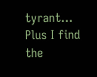tyrant... Plus I find the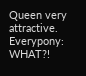Queen very attractive.
Everypony: WHAT?!